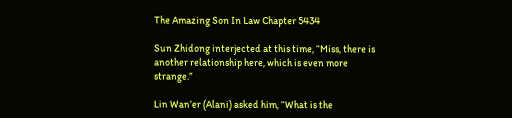The Amazing Son In Law Chapter 5434

Sun Zhidong interjected at this time, “Miss, there is another relationship here, which is even more strange.”

Lin Wan’er (Alani) asked him, “What is the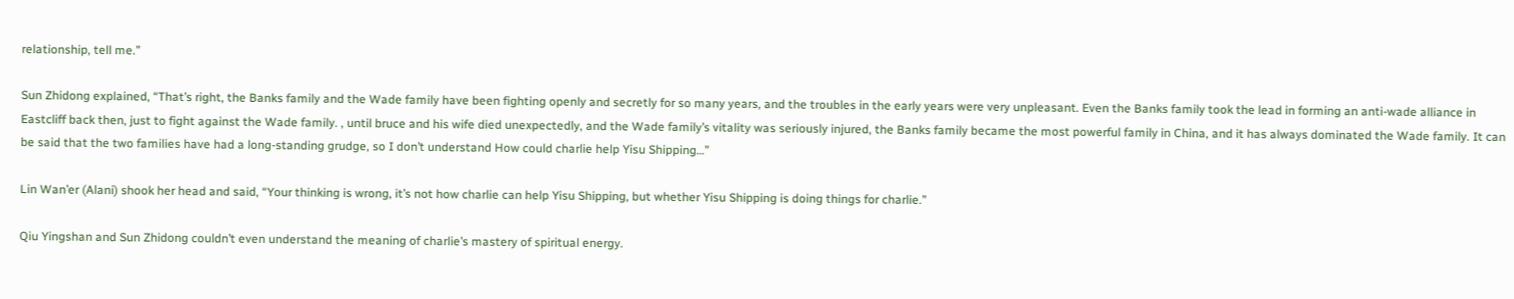relationship, tell me.”

Sun Zhidong explained, “That’s right, the Banks family and the Wade family have been fighting openly and secretly for so many years, and the troubles in the early years were very unpleasant. Even the Banks family took the lead in forming an anti-wade alliance in Eastcliff back then, just to fight against the Wade family. , until bruce and his wife died unexpectedly, and the Wade family’s vitality was seriously injured, the Banks family became the most powerful family in China, and it has always dominated the Wade family. It can be said that the two families have had a long-standing grudge, so I don’t understand How could charlie help Yisu Shipping…”

Lin Wan’er (Alani) shook her head and said, “Your thinking is wrong, it’s not how charlie can help Yisu Shipping, but whether Yisu Shipping is doing things for charlie.”

Qiu Yingshan and Sun Zhidong couldn’t even understand the meaning of charlie’s mastery of spiritual energy.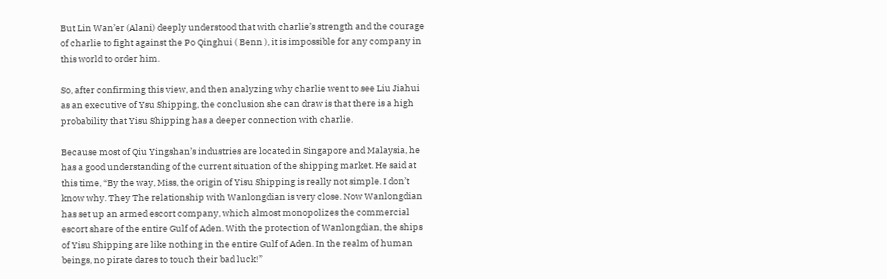But Lin Wan’er (Alani) deeply understood that with charlie’s strength and the courage of charlie to fight against the Po Qinghui ( Benn ), it is impossible for any company in this world to order him.

So, after confirming this view, and then analyzing why charlie went to see Liu Jiahui as an executive of Ysu Shipping, the conclusion she can draw is that there is a high probability that Yisu Shipping has a deeper connection with charlie.

Because most of Qiu Yingshan’s industries are located in Singapore and Malaysia, he has a good understanding of the current situation of the shipping market. He said at this time, “By the way, Miss, the origin of Yisu Shipping is really not simple. I don’t know why. They The relationship with Wanlongdian is very close. Now Wanlongdian has set up an armed escort company, which almost monopolizes the commercial escort share of the entire Gulf of Aden. With the protection of Wanlongdian, the ships of Yisu Shipping are like nothing in the entire Gulf of Aden. In the realm of human beings, no pirate dares to touch their bad luck!”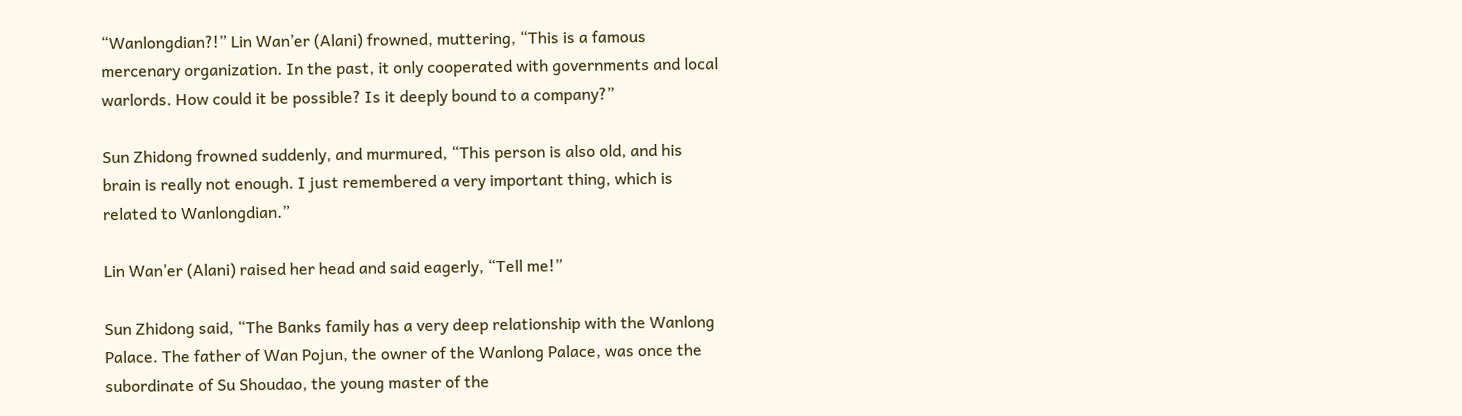“Wanlongdian?!” Lin Wan’er (Alani) frowned, muttering, “This is a famous mercenary organization. In the past, it only cooperated with governments and local warlords. How could it be possible? Is it deeply bound to a company?”

Sun Zhidong frowned suddenly, and murmured, “This person is also old, and his brain is really not enough. I just remembered a very important thing, which is related to Wanlongdian.”

Lin Wan’er (Alani) raised her head and said eagerly, “Tell me!”

Sun Zhidong said, “The Banks family has a very deep relationship with the Wanlong Palace. The father of Wan Pojun, the owner of the Wanlong Palace, was once the subordinate of Su Shoudao, the young master of the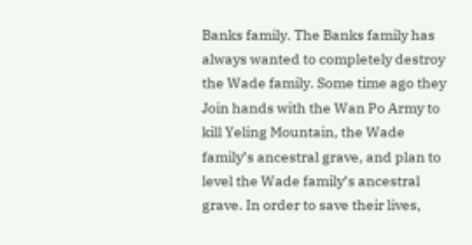Banks family. The Banks family has always wanted to completely destroy the Wade family. Some time ago they Join hands with the Wan Po Army to kill Yeling Mountain, the Wade family’s ancestral grave, and plan to level the Wade family’s ancestral grave. In order to save their lives,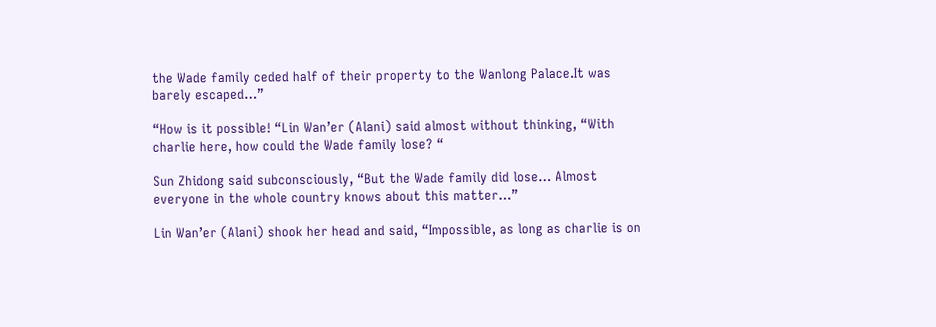the Wade family ceded half of their property to the Wanlong Palace.It was barely escaped…”

“How is it possible! “Lin Wan’er (Alani) said almost without thinking, “With charlie here, how could the Wade family lose? “

Sun Zhidong said subconsciously, “But the Wade family did lose… Almost everyone in the whole country knows about this matter…”

Lin Wan’er (Alani) shook her head and said, “Impossible, as long as charlie is on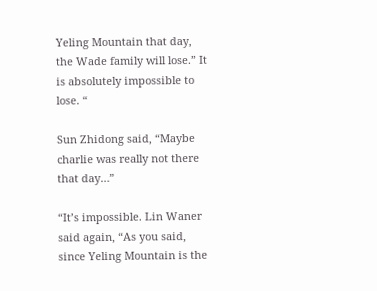Yeling Mountain that day, the Wade family will lose.” It is absolutely impossible to lose. “

Sun Zhidong said, “Maybe charlie was really not there that day…”

“It’s impossible. Lin Waner said again, “As you said, since Yeling Mountain is the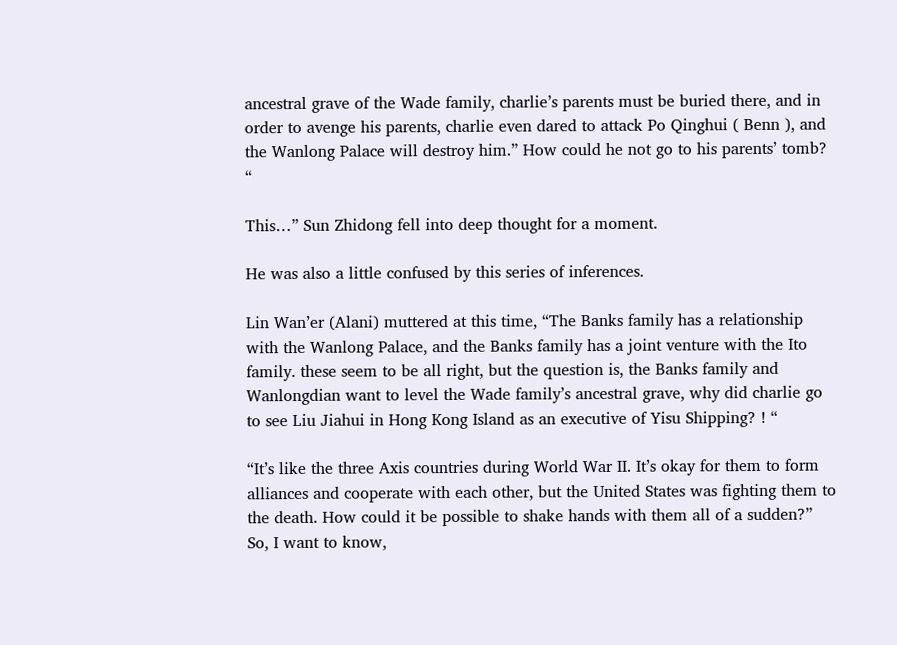ancestral grave of the Wade family, charlie’s parents must be buried there, and in order to avenge his parents, charlie even dared to attack Po Qinghui ( Benn ), and the Wanlong Palace will destroy him.” How could he not go to his parents’ tomb? “

This…” Sun Zhidong fell into deep thought for a moment.

He was also a little confused by this series of inferences.

Lin Wan’er (Alani) muttered at this time, “The Banks family has a relationship with the Wanlong Palace, and the Banks family has a joint venture with the Ito family. these seem to be all right, but the question is, the Banks family and Wanlongdian want to level the Wade family’s ancestral grave, why did charlie go to see Liu Jiahui in Hong Kong Island as an executive of Yisu Shipping? ! “

“It’s like the three Axis countries during World War II. It’s okay for them to form alliances and cooperate with each other, but the United States was fighting them to the death. How could it be possible to shake hands with them all of a sudden?” So, I want to know,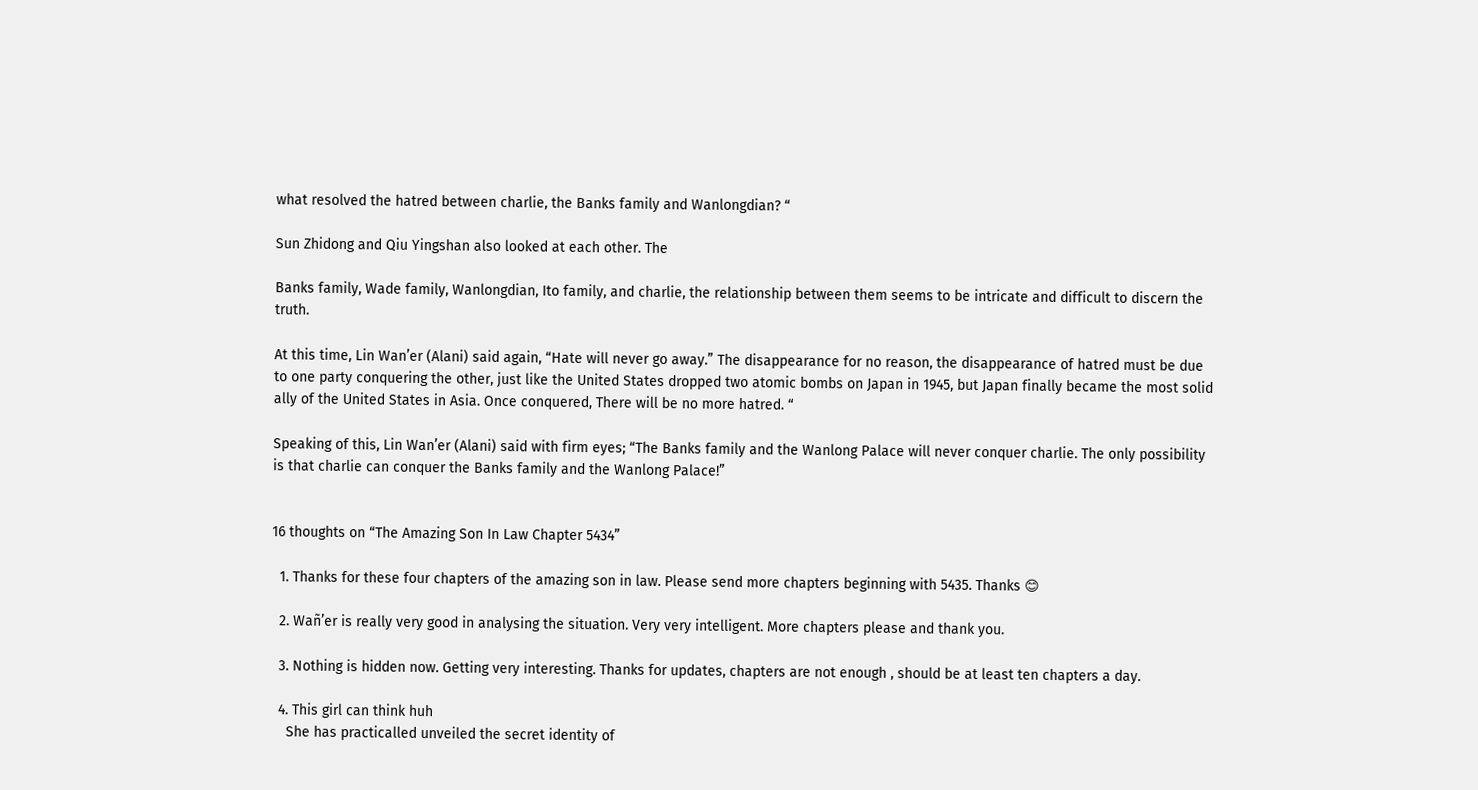what resolved the hatred between charlie, the Banks family and Wanlongdian? “

Sun Zhidong and Qiu Yingshan also looked at each other. The

Banks family, Wade family, Wanlongdian, Ito family, and charlie, the relationship between them seems to be intricate and difficult to discern the truth.

At this time, Lin Wan’er (Alani) said again, “Hate will never go away.” The disappearance for no reason, the disappearance of hatred must be due to one party conquering the other, just like the United States dropped two atomic bombs on Japan in 1945, but Japan finally became the most solid ally of the United States in Asia. Once conquered, There will be no more hatred. “

Speaking of this, Lin Wan’er (Alani) said with firm eyes; “The Banks family and the Wanlong Palace will never conquer charlie. The only possibility is that charlie can conquer the Banks family and the Wanlong Palace!”


16 thoughts on “The Amazing Son In Law Chapter 5434”

  1. Thanks for these four chapters of the amazing son in law. Please send more chapters beginning with 5435. Thanks 😊

  2. Wañ’er is really very good in analysing the situation. Very very intelligent. More chapters please and thank you.

  3. Nothing is hidden now. Getting very interesting. Thanks for updates, chapters are not enough , should be at least ten chapters a day.

  4. This girl can think huh
    She has practicalled unveiled the secret identity of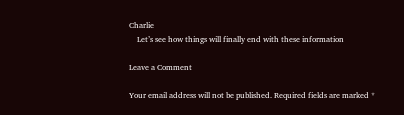Charlie
    Let’s see how things will finally end with these information

Leave a Comment

Your email address will not be published. Required fields are marked *